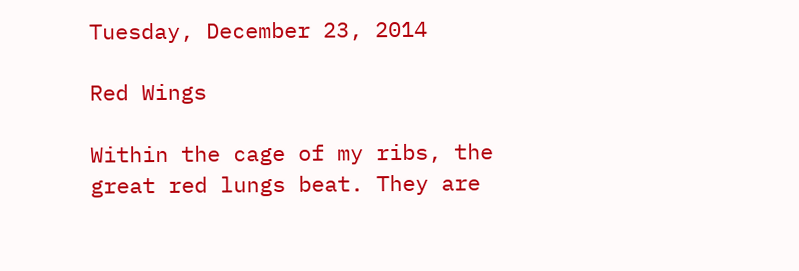Tuesday, December 23, 2014

Red Wings

Within the cage of my ribs, the great red lungs beat. They are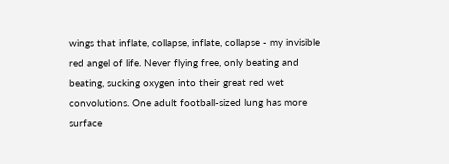wings that inflate, collapse, inflate, collapse - my invisible red angel of life. Never flying free, only beating and beating, sucking oxygen into their great red wet convolutions. One adult football-sized lung has more surface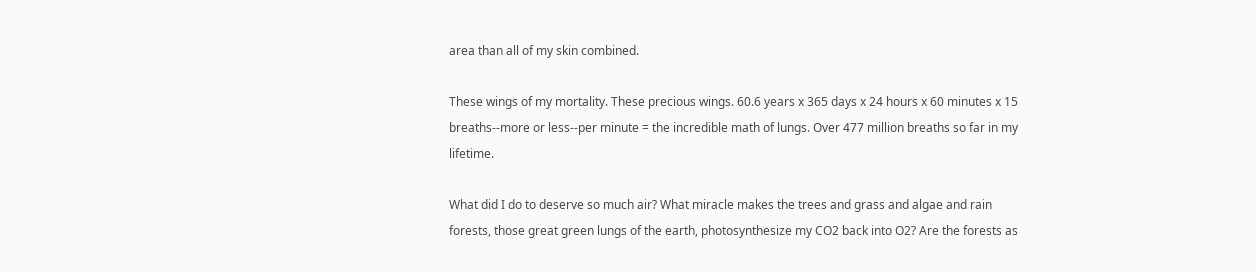area than all of my skin combined.

These wings of my mortality. These precious wings. 60.6 years x 365 days x 24 hours x 60 minutes x 15 breaths--more or less--per minute = the incredible math of lungs. Over 477 million breaths so far in my lifetime.

What did I do to deserve so much air? What miracle makes the trees and grass and algae and rain forests, those great green lungs of the earth, photosynthesize my CO2 back into O2? Are the forests as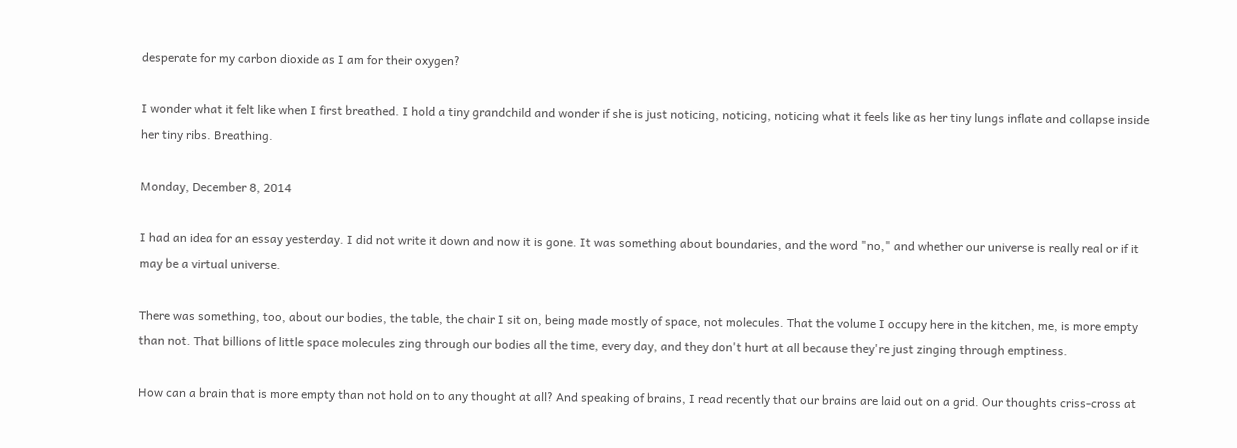desperate for my carbon dioxide as I am for their oxygen?

I wonder what it felt like when I first breathed. I hold a tiny grandchild and wonder if she is just noticing, noticing, noticing what it feels like as her tiny lungs inflate and collapse inside her tiny ribs. Breathing.

Monday, December 8, 2014

I had an idea for an essay yesterday. I did not write it down and now it is gone. It was something about boundaries, and the word "no," and whether our universe is really real or if it may be a virtual universe.

There was something, too, about our bodies, the table, the chair I sit on, being made mostly of space, not molecules. That the volume I occupy here in the kitchen, me, is more empty than not. That billions of little space molecules zing through our bodies all the time, every day, and they don't hurt at all because they're just zinging through emptiness.

How can a brain that is more empty than not hold on to any thought at all? And speaking of brains, I read recently that our brains are laid out on a grid. Our thoughts criss-cross at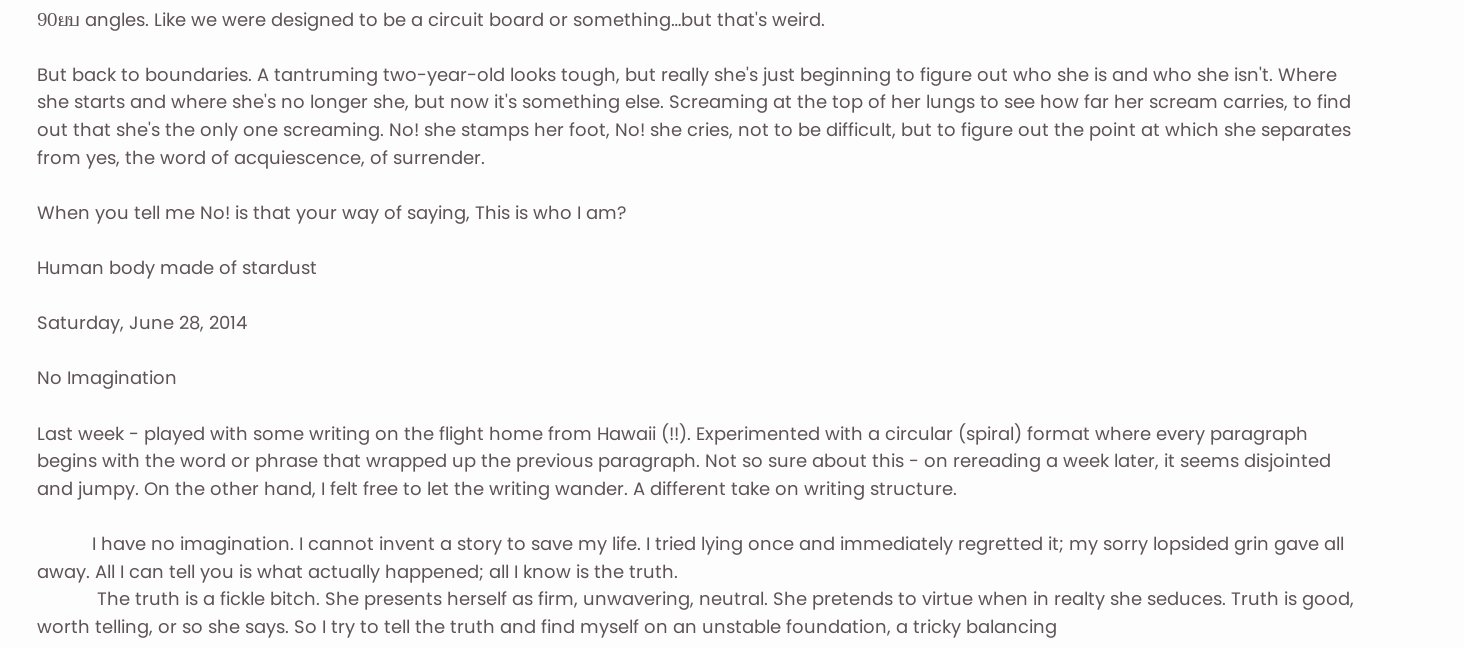90ยบ angles. Like we were designed to be a circuit board or something…but that's weird.

But back to boundaries. A tantruming two-year-old looks tough, but really she's just beginning to figure out who she is and who she isn't. Where she starts and where she's no longer she, but now it's something else. Screaming at the top of her lungs to see how far her scream carries, to find out that she's the only one screaming. No! she stamps her foot, No! she cries, not to be difficult, but to figure out the point at which she separates from yes, the word of acquiescence, of surrender.

When you tell me No! is that your way of saying, This is who I am?

Human body made of stardust

Saturday, June 28, 2014

No Imagination

Last week - played with some writing on the flight home from Hawaii (!!). Experimented with a circular (spiral) format where every paragraph begins with the word or phrase that wrapped up the previous paragraph. Not so sure about this - on rereading a week later, it seems disjointed and jumpy. On the other hand, I felt free to let the writing wander. A different take on writing structure.

           I have no imagination. I cannot invent a story to save my life. I tried lying once and immediately regretted it; my sorry lopsided grin gave all away. All I can tell you is what actually happened; all I know is the truth.
            The truth is a fickle bitch. She presents herself as firm, unwavering, neutral. She pretends to virtue when in realty she seduces. Truth is good, worth telling, or so she says. So I try to tell the truth and find myself on an unstable foundation, a tricky balancing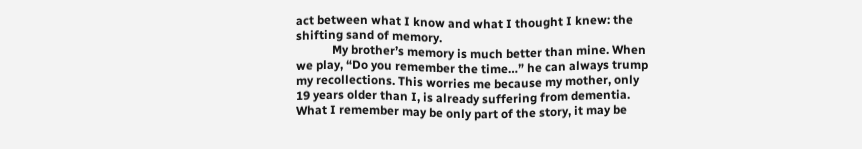act between what I know and what I thought I knew: the shifting sand of memory.
            My brother’s memory is much better than mine. When we play, “Do you remember the time…” he can always trump my recollections. This worries me because my mother, only 19 years older than I, is already suffering from dementia. What I remember may be only part of the story, it may be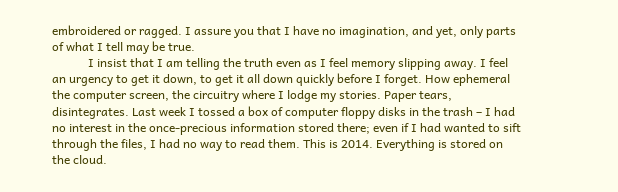embroidered or ragged. I assure you that I have no imagination, and yet, only parts of what I tell may be true.
            I insist that I am telling the truth even as I feel memory slipping away. I feel an urgency to get it down, to get it all down quickly before I forget. How ephemeral the computer screen, the circuitry where I lodge my stories. Paper tears, disintegrates. Last week I tossed a box of computer floppy disks in the trash – I had no interest in the once-precious information stored there; even if I had wanted to sift through the files, I had no way to read them. This is 2014. Everything is stored on the cloud.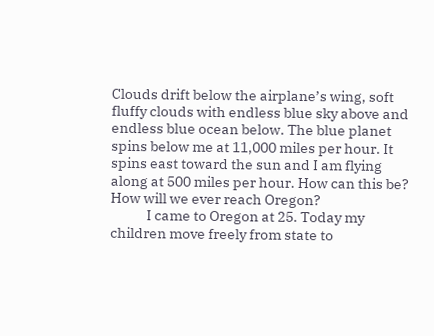Clouds drift below the airplane’s wing, soft fluffy clouds with endless blue sky above and endless blue ocean below. The blue planet spins below me at 11,000 miles per hour. It spins east toward the sun and I am flying along at 500 miles per hour. How can this be? How will we ever reach Oregon?
            I came to Oregon at 25. Today my children move freely from state to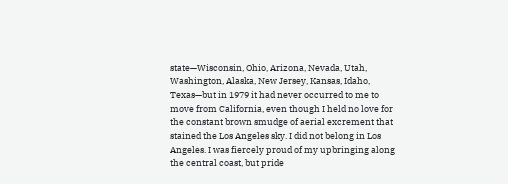state—Wisconsin, Ohio, Arizona, Nevada, Utah, Washington, Alaska, New Jersey, Kansas, Idaho, Texas—but in 1979 it had never occurred to me to move from California, even though I held no love for the constant brown smudge of aerial excrement that stained the Los Angeles sky. I did not belong in Los Angeles. I was fiercely proud of my upbringing along the central coast, but pride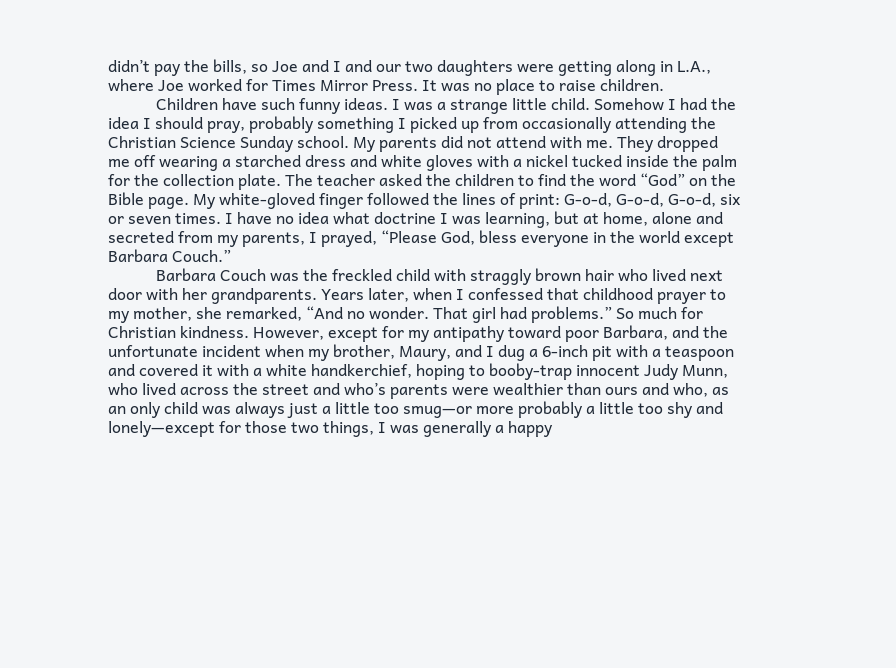didn’t pay the bills, so Joe and I and our two daughters were getting along in L.A., where Joe worked for Times Mirror Press. It was no place to raise children.
            Children have such funny ideas. I was a strange little child. Somehow I had the idea I should pray, probably something I picked up from occasionally attending the Christian Science Sunday school. My parents did not attend with me. They dropped me off wearing a starched dress and white gloves with a nickel tucked inside the palm for the collection plate. The teacher asked the children to find the word “God” on the Bible page. My white-gloved finger followed the lines of print: G-o-d, G-o-d, G-o-d, six or seven times. I have no idea what doctrine I was learning, but at home, alone and secreted from my parents, I prayed, “Please God, bless everyone in the world except Barbara Couch.”
            Barbara Couch was the freckled child with straggly brown hair who lived next door with her grandparents. Years later, when I confessed that childhood prayer to my mother, she remarked, “And no wonder. That girl had problems.” So much for Christian kindness. However, except for my antipathy toward poor Barbara, and the unfortunate incident when my brother, Maury, and I dug a 6-inch pit with a teaspoon and covered it with a white handkerchief, hoping to booby-trap innocent Judy Munn, who lived across the street and who’s parents were wealthier than ours and who, as an only child was always just a little too smug—or more probably a little too shy and lonely—except for those two things, I was generally a happy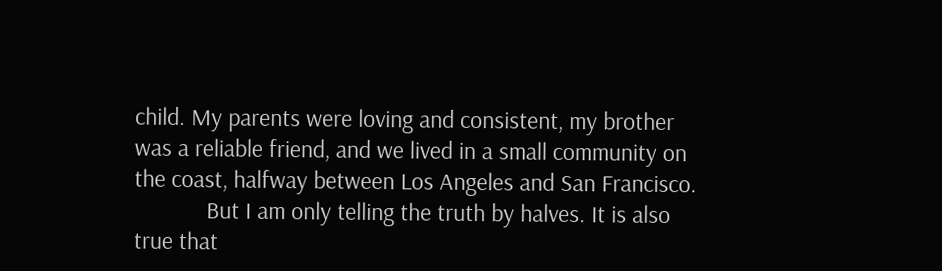child. My parents were loving and consistent, my brother was a reliable friend, and we lived in a small community on the coast, halfway between Los Angeles and San Francisco.
            But I am only telling the truth by halves. It is also true that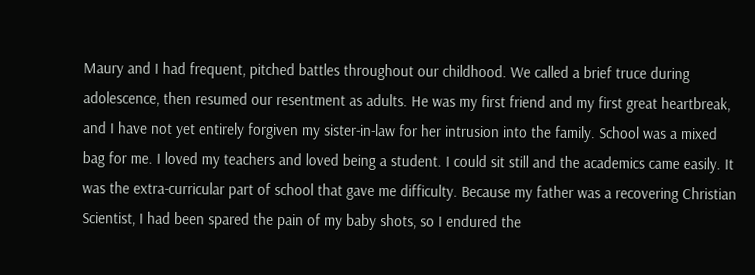Maury and I had frequent, pitched battles throughout our childhood. We called a brief truce during adolescence, then resumed our resentment as adults. He was my first friend and my first great heartbreak, and I have not yet entirely forgiven my sister-in-law for her intrusion into the family. School was a mixed bag for me. I loved my teachers and loved being a student. I could sit still and the academics came easily. It was the extra-curricular part of school that gave me difficulty. Because my father was a recovering Christian Scientist, I had been spared the pain of my baby shots, so I endured the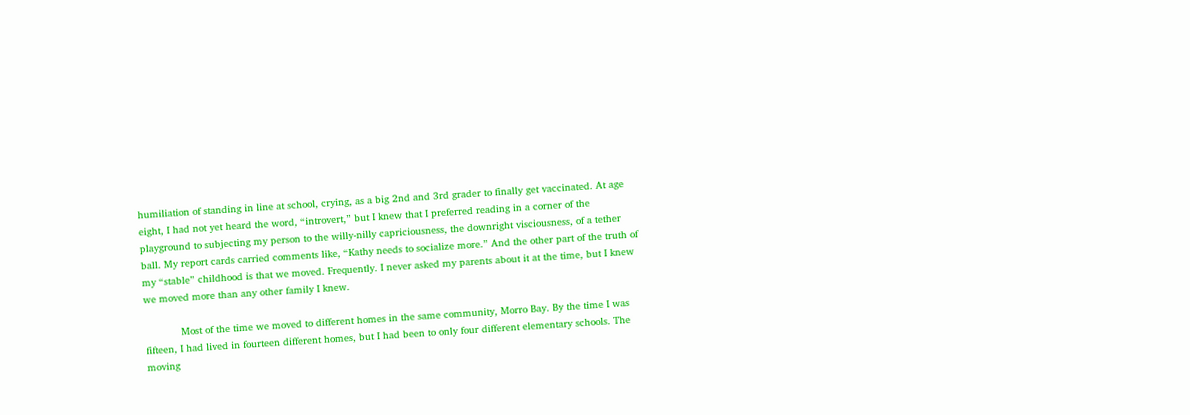humiliation of standing in line at school, crying, as a big 2nd and 3rd grader to finally get vaccinated. At age eight, I had not yet heard the word, “introvert,” but I knew that I preferred reading in a corner of the playground to subjecting my person to the willy-nilly capriciousness, the downright visciousness, of a tether ball. My report cards carried comments like, “Kathy needs to socialize more.” And the other part of the truth of my “stable” childhood is that we moved. Frequently. I never asked my parents about it at the time, but I knew we moved more than any other family I knew.

            Most of the time we moved to different homes in the same community, Morro Bay. By the time I was fifteen, I had lived in fourteen different homes, but I had been to only four different elementary schools. The moving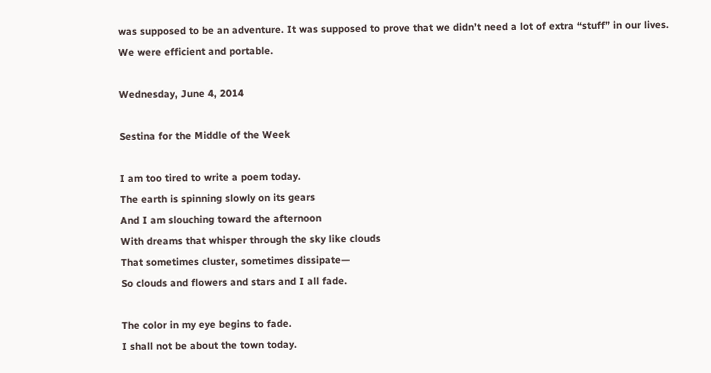was supposed to be an adventure. It was supposed to prove that we didn’t need a lot of extra “stuff” in our lives. We were efficient and portable.

Wednesday, June 4, 2014

Sestina for the Middle of the Week

I am too tired to write a poem today.
The earth is spinning slowly on its gears
And I am slouching toward the afternoon
With dreams that whisper through the sky like clouds
That sometimes cluster, sometimes dissipate—
So clouds and flowers and stars and I all fade.

The color in my eye begins to fade.
I shall not be about the town today.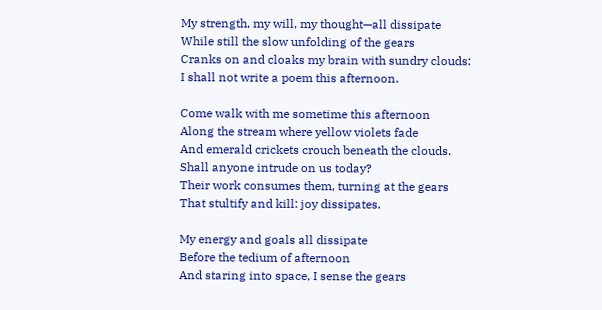My strength, my will, my thought—all dissipate
While still the slow unfolding of the gears
Cranks on and cloaks my brain with sundry clouds:
I shall not write a poem this afternoon.

Come walk with me sometime this afternoon
Along the stream where yellow violets fade
And emerald crickets crouch beneath the clouds.
Shall anyone intrude on us today?
Their work consumes them, turning at the gears
That stultify and kill: joy dissipates.

My energy and goals all dissipate
Before the tedium of afternoon
And staring into space, I sense the gears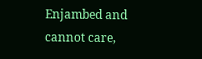Enjambed and cannot care,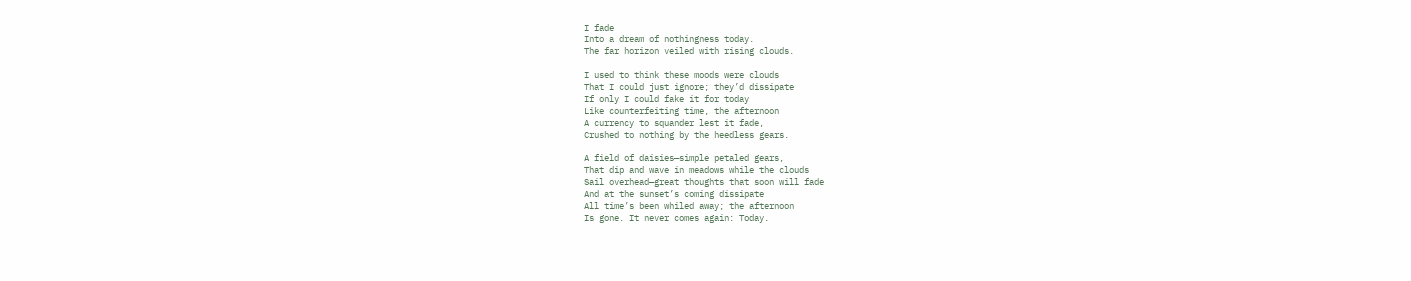I fade
Into a dream of nothingness today.
The far horizon veiled with rising clouds.

I used to think these moods were clouds
That I could just ignore; they’d dissipate
If only I could fake it for today
Like counterfeiting time, the afternoon
A currency to squander lest it fade,
Crushed to nothing by the heedless gears.

A field of daisies—simple petaled gears,
That dip and wave in meadows while the clouds
Sail overhead—great thoughts that soon will fade
And at the sunset’s coming dissipate
All time’s been whiled away; the afternoon
Is gone. It never comes again: Today.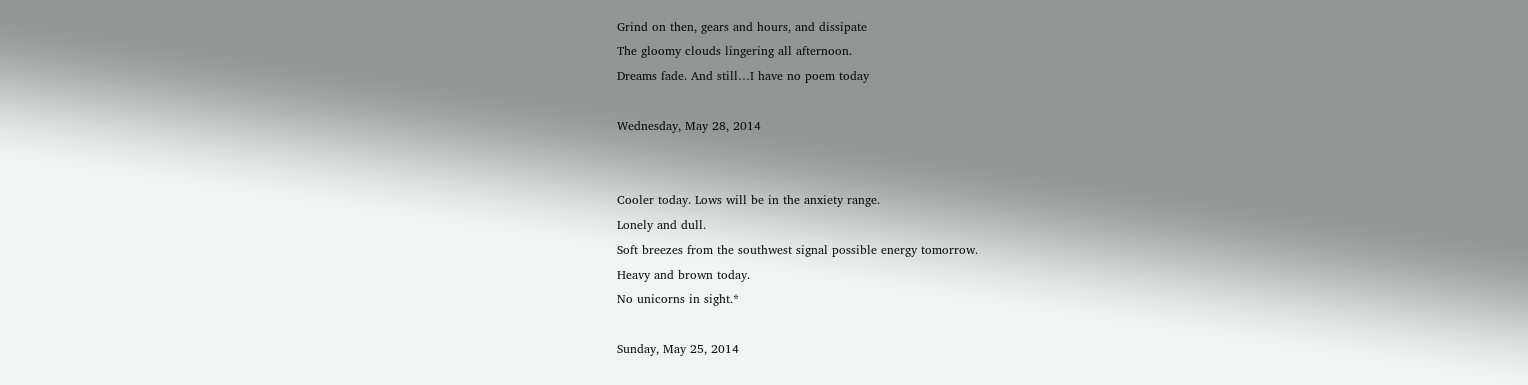Grind on then, gears and hours, and dissipate
The gloomy clouds lingering all afternoon.
Dreams fade. And still…I have no poem today

Wednesday, May 28, 2014


Cooler today. Lows will be in the anxiety range.
Lonely and dull.
Soft breezes from the southwest signal possible energy tomorrow.
Heavy and brown today.
No unicorns in sight.*

Sunday, May 25, 2014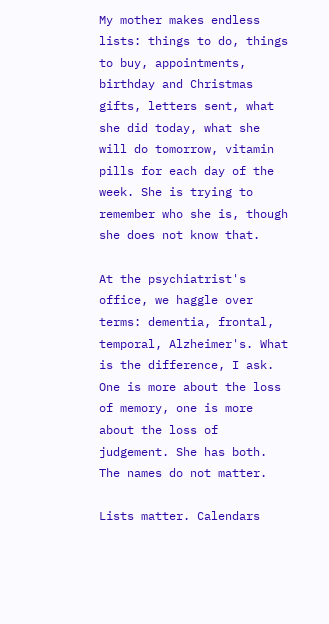My mother makes endless lists: things to do, things to buy, appointments, birthday and Christmas gifts, letters sent, what she did today, what she will do tomorrow, vitamin pills for each day of the week. She is trying to remember who she is, though she does not know that.

At the psychiatrist's office, we haggle over terms: dementia, frontal, temporal, Alzheimer's. What is the difference, I ask. One is more about the loss of memory, one is more about the loss of judgement. She has both. The names do not matter.

Lists matter. Calendars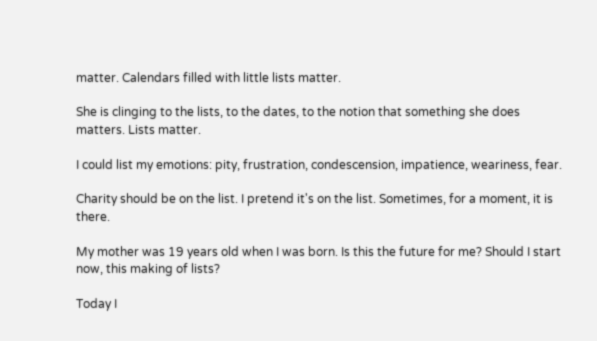matter. Calendars filled with little lists matter.

She is clinging to the lists, to the dates, to the notion that something she does matters. Lists matter.

I could list my emotions: pity, frustration, condescension, impatience, weariness, fear.

Charity should be on the list. I pretend it's on the list. Sometimes, for a moment, it is there.

My mother was 19 years old when I was born. Is this the future for me? Should I start now, this making of lists?

Today I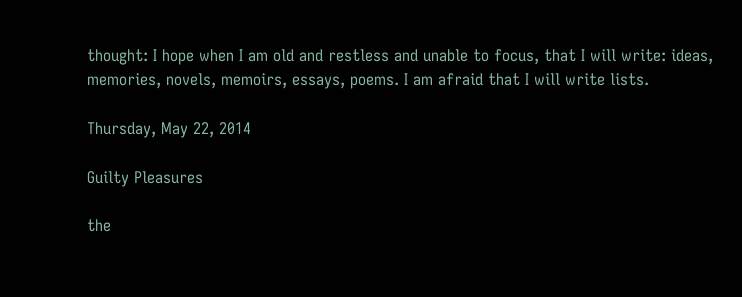thought: I hope when I am old and restless and unable to focus, that I will write: ideas, memories, novels, memoirs, essays, poems. I am afraid that I will write lists.

Thursday, May 22, 2014

Guilty Pleasures

the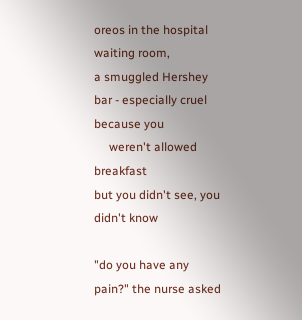oreos in the hospital waiting room,
a smuggled Hershey bar - especially cruel because you
     weren't allowed breakfast
but you didn't see, you didn't know

"do you have any pain?" the nurse asked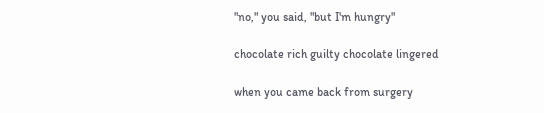"no," you said, "but I'm hungry"

chocolate rich guilty chocolate lingered

when you came back from surgery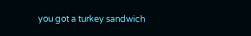you got a turkey sandwich